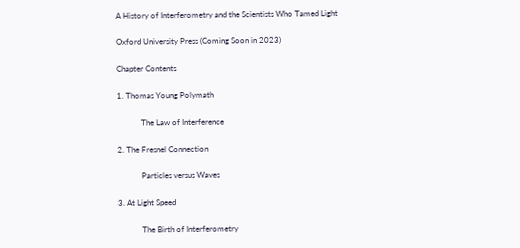A History of Interferometry and the Scientists Who Tamed Light

Oxford University Press (Coming Soon in 2023)

Chapter Contents

1. Thomas Young Polymath

            The Law of Interference

2. The Fresnel Connection

            Particles versus Waves

3. At Light Speed

            The Birth of Interferometry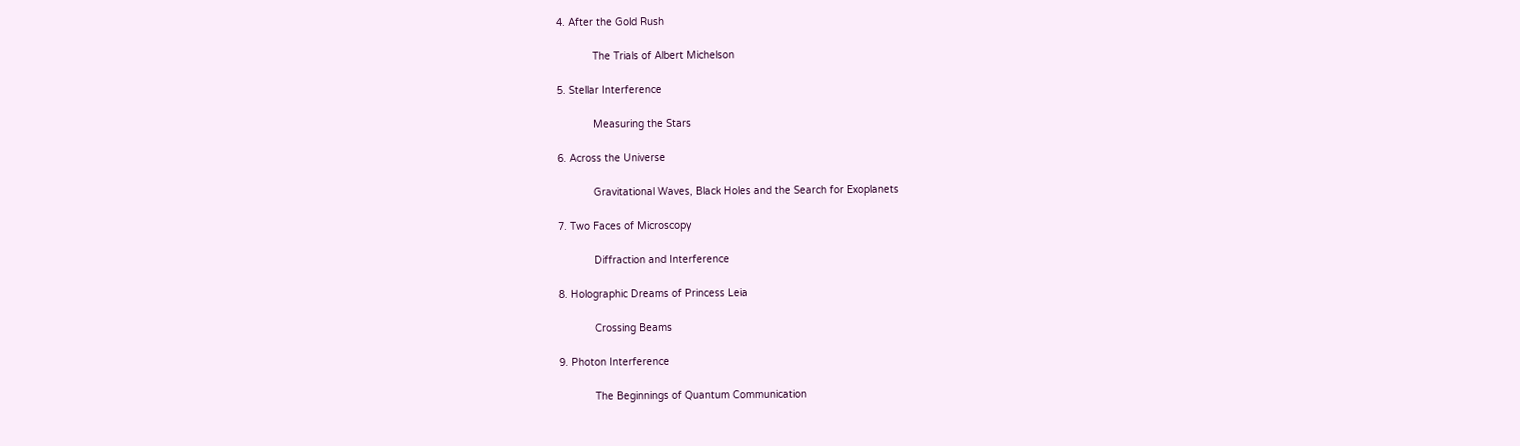4. After the Gold Rush

            The Trials of Albert Michelson

5. Stellar Interference

            Measuring the Stars

6. Across the Universe

            Gravitational Waves, Black Holes and the Search for Exoplanets

7. Two Faces of Microscopy

            Diffraction and Interference

8. Holographic Dreams of Princess Leia

            Crossing Beams

9. Photon Interference

            The Beginnings of Quantum Communication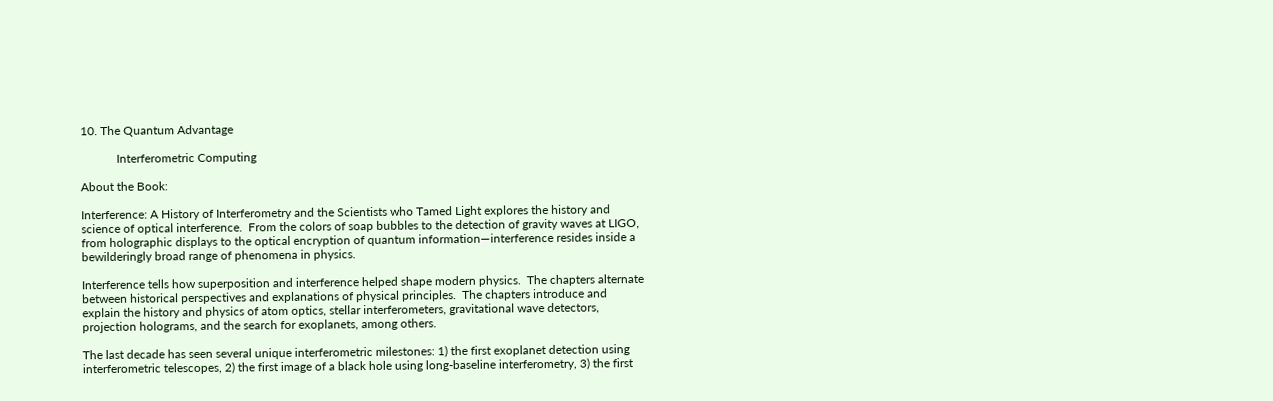10. The Quantum Advantage

            Interferometric Computing

About the Book:

Interference: A History of Interferometry and the Scientists who Tamed Light explores the history and science of optical interference.  From the colors of soap bubbles to the detection of gravity waves at LIGO, from holographic displays to the optical encryption of quantum information—interference resides inside a bewilderingly broad range of phenomena in physics.

Interference tells how superposition and interference helped shape modern physics.  The chapters alternate between historical perspectives and explanations of physical principles.  The chapters introduce and explain the history and physics of atom optics, stellar interferometers, gravitational wave detectors, projection holograms, and the search for exoplanets, among others.

The last decade has seen several unique interferometric milestones: 1) the first exoplanet detection using interferometric telescopes, 2) the first image of a black hole using long-baseline interferometry, 3) the first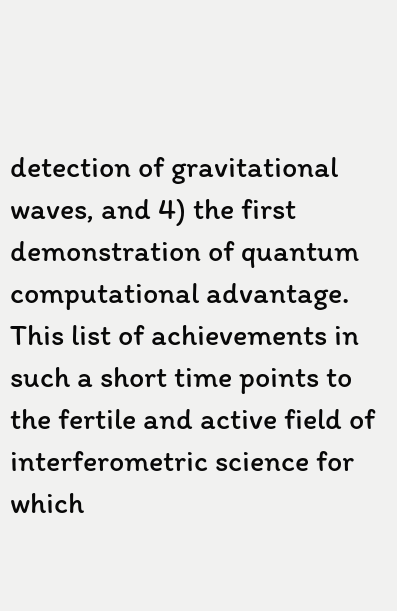detection of gravitational waves, and 4) the first demonstration of quantum computational advantage.  This list of achievements in such a short time points to the fertile and active field of interferometric science for which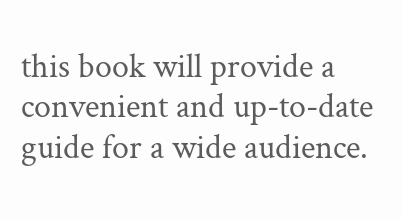this book will provide a convenient and up-to-date guide for a wide audience.